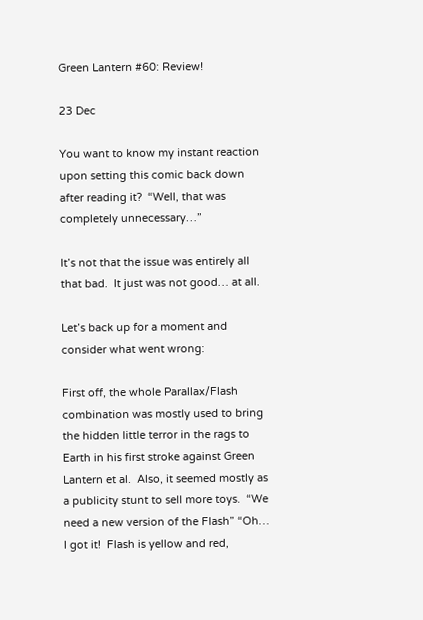Green Lantern #60: Review!

23 Dec

You want to know my instant reaction upon setting this comic back down after reading it?  “Well, that was completely unnecessary…”

It’s not that the issue was entirely all that bad.  It just was not good… at all.

Let’s back up for a moment and consider what went wrong:

First off, the whole Parallax/Flash combination was mostly used to bring the hidden little terror in the rags to Earth in his first stroke against Green Lantern et al.  Also, it seemed mostly as a publicity stunt to sell more toys.  “We need a new version of the Flash” “Oh… I got it!  Flash is yellow and red,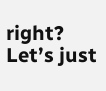right?  Let’s just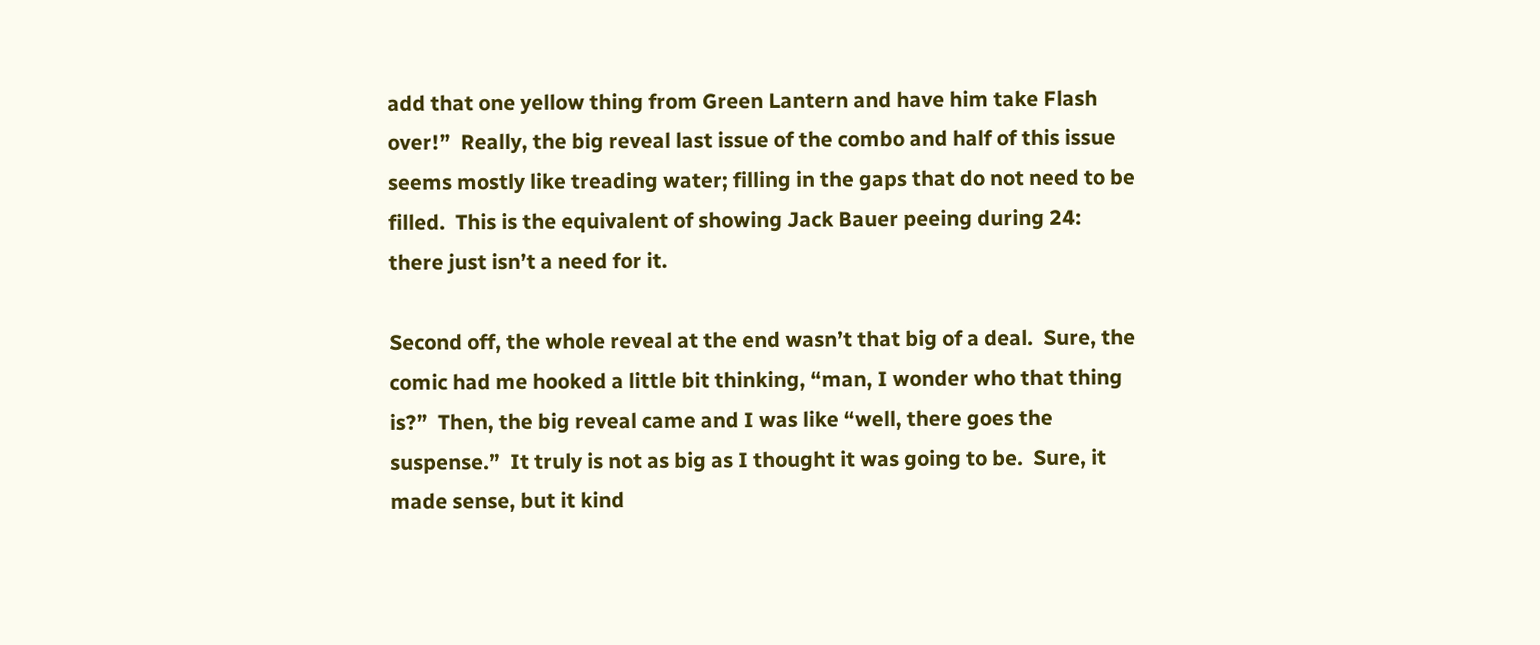add that one yellow thing from Green Lantern and have him take Flash over!”  Really, the big reveal last issue of the combo and half of this issue seems mostly like treading water; filling in the gaps that do not need to be filled.  This is the equivalent of showing Jack Bauer peeing during 24: there just isn’t a need for it.

Second off, the whole reveal at the end wasn’t that big of a deal.  Sure, the comic had me hooked a little bit thinking, “man, I wonder who that thing is?”  Then, the big reveal came and I was like “well, there goes the suspense.”  It truly is not as big as I thought it was going to be.  Sure, it made sense, but it kind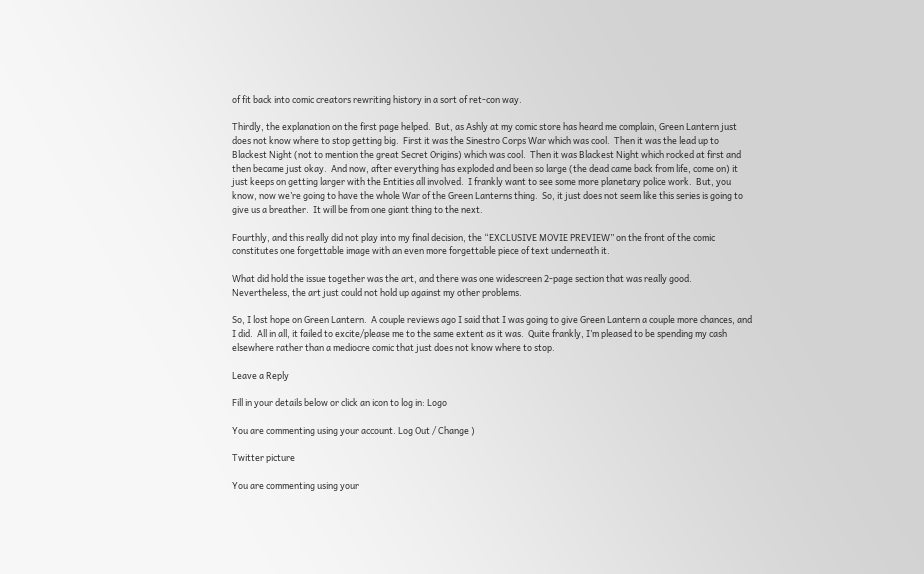of fit back into comic creators rewriting history in a sort of ret-con way.

Thirdly, the explanation on the first page helped.  But, as Ashly at my comic store has heard me complain, Green Lantern just does not know where to stop getting big.  First it was the Sinestro Corps War which was cool.  Then it was the lead up to Blackest Night (not to mention the great Secret Origins) which was cool.  Then it was Blackest Night which rocked at first and then became just okay.  And now, after everything has exploded and been so large (the dead came back from life, come on) it just keeps on getting larger with the Entities all involved.  I frankly want to see some more planetary police work.  But, you know, now we’re going to have the whole War of the Green Lanterns thing.  So, it just does not seem like this series is going to give us a breather.  It will be from one giant thing to the next.

Fourthly, and this really did not play into my final decision, the “EXCLUSIVE MOVIE PREVIEW” on the front of the comic constitutes one forgettable image with an even more forgettable piece of text underneath it.

What did hold the issue together was the art, and there was one widescreen 2-page section that was really good.  Nevertheless, the art just could not hold up against my other problems.

So, I lost hope on Green Lantern.  A couple reviews ago I said that I was going to give Green Lantern a couple more chances, and I did.  All in all, it failed to excite/please me to the same extent as it was.  Quite frankly, I’m pleased to be spending my cash elsewhere rather than a mediocre comic that just does not know where to stop.

Leave a Reply

Fill in your details below or click an icon to log in: Logo

You are commenting using your account. Log Out / Change )

Twitter picture

You are commenting using your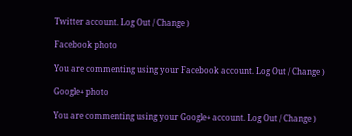Twitter account. Log Out / Change )

Facebook photo

You are commenting using your Facebook account. Log Out / Change )

Google+ photo

You are commenting using your Google+ account. Log Out / Change )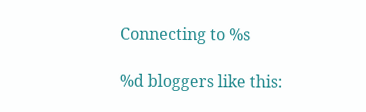Connecting to %s

%d bloggers like this: